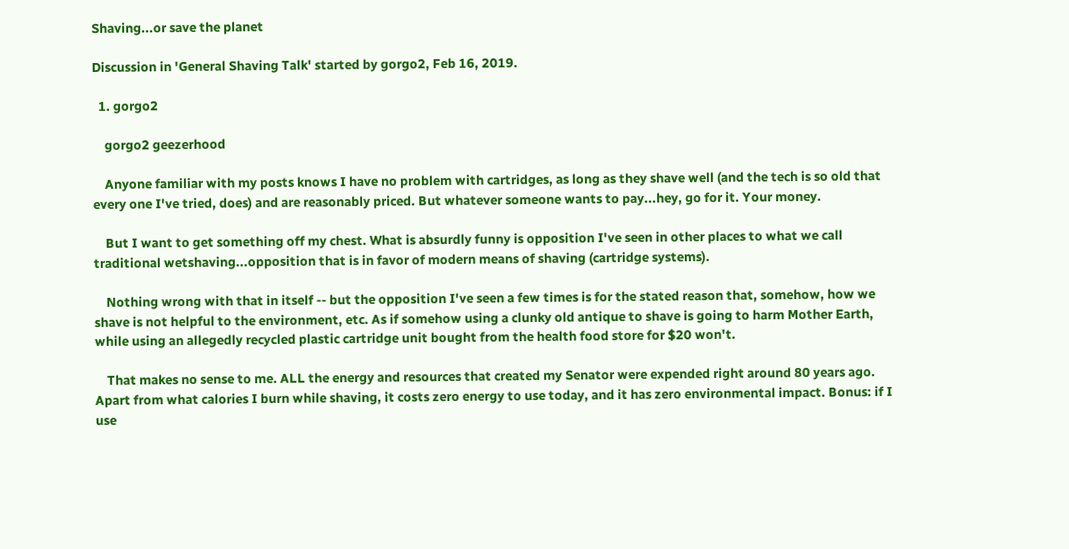Shaving...or save the planet

Discussion in 'General Shaving Talk' started by gorgo2, Feb 16, 2019.

  1. gorgo2

    gorgo2 geezerhood

    Anyone familiar with my posts knows I have no problem with cartridges, as long as they shave well (and the tech is so old that every one I've tried, does) and are reasonably priced. But whatever someone wants to pay...hey, go for it. Your money.

    But I want to get something off my chest. What is absurdly funny is opposition I've seen in other places to what we call traditional wetshaving...opposition that is in favor of modern means of shaving (cartridge systems).

    Nothing wrong with that in itself -- but the opposition I've seen a few times is for the stated reason that, somehow, how we shave is not helpful to the environment, etc. As if somehow using a clunky old antique to shave is going to harm Mother Earth, while using an allegedly recycled plastic cartridge unit bought from the health food store for $20 won't.

    That makes no sense to me. ALL the energy and resources that created my Senator were expended right around 80 years ago. Apart from what calories I burn while shaving, it costs zero energy to use today, and it has zero environmental impact. Bonus: if I use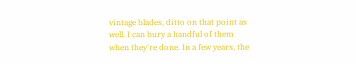vintage blades, ditto on that point as well. I can bury a handful of them when they're done. In a few years, the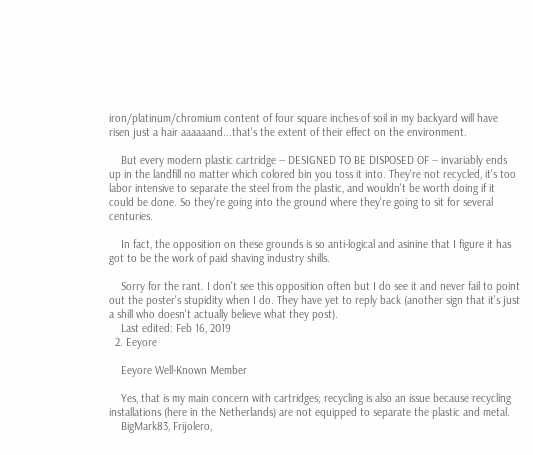iron/platinum/chromium content of four square inches of soil in my backyard will have risen just a hair aaaaaand...that's the extent of their effect on the environment.

    But every modern plastic cartridge -- DESIGNED TO BE DISPOSED OF -- invariably ends up in the landfill no matter which colored bin you toss it into. They're not recycled, it's too labor intensive to separate the steel from the plastic, and wouldn't be worth doing if it could be done. So they're going into the ground where they're going to sit for several centuries.

    In fact, the opposition on these grounds is so anti-logical and asinine that I figure it has got to be the work of paid shaving industry shills.

    Sorry for the rant. I don't see this opposition often but I do see it and never fail to point out the poster's stupidity when I do. They have yet to reply back (another sign that it's just a shill who doesn't actually believe what they post).
    Last edited: Feb 16, 2019
  2. Eeyore

    Eeyore Well-Known Member

    Yes, that is my main concern with cartridges; recycling is also an issue because recycling installations (here in the Netherlands) are not equipped to separate the plastic and metal.
    BigMark83, Frijolero,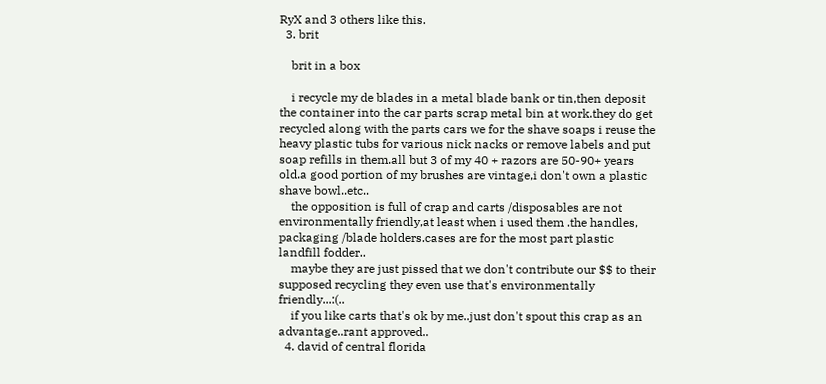RyX and 3 others like this.
  3. brit

    brit in a box

    i recycle my de blades in a metal blade bank or tin,then deposit the container into the car parts scrap metal bin at work.they do get recycled along with the parts cars we for the shave soaps i reuse the heavy plastic tubs for various nick nacks or remove labels and put soap refills in them.all but 3 of my 40 + razors are 50-90+ years old.a good portion of my brushes are vintage,i don't own a plastic shave bowl..etc..
    the opposition is full of crap and carts /disposables are not environmentally friendly,at least when i used them .the handles, packaging /blade holders.cases are for the most part plastic landfill fodder..
    maybe they are just pissed that we don't contribute our $$ to their supposed recycling they even use that's environmentally friendly...:(..
    if you like carts that's ok by me..just don't spout this crap as an advantage..rant approved..
  4. david of central florida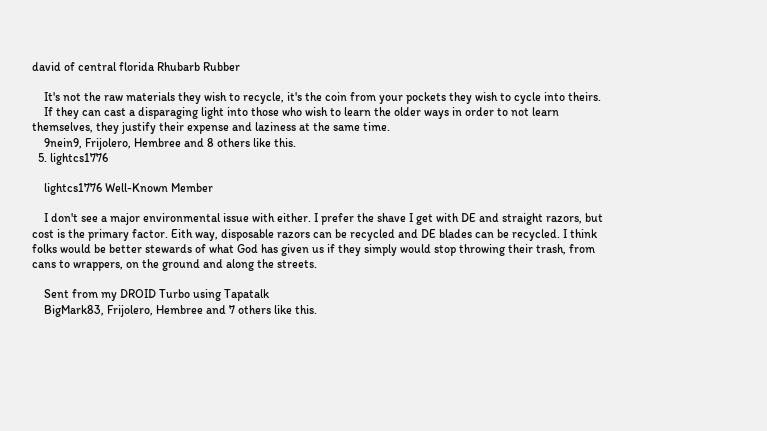david of central florida Rhubarb Rubber

    It's not the raw materials they wish to recycle, it's the coin from your pockets they wish to cycle into theirs.
    If they can cast a disparaging light into those who wish to learn the older ways in order to not learn themselves, they justify their expense and laziness at the same time.
    9nein9, Frijolero, Hembree and 8 others like this.
  5. lightcs1776

    lightcs1776 Well-Known Member

    I don't see a major environmental issue with either. I prefer the shave I get with DE and straight razors, but cost is the primary factor. Eith way, disposable razors can be recycled and DE blades can be recycled. I think folks would be better stewards of what God has given us if they simply would stop throwing their trash, from cans to wrappers, on the ground and along the streets.

    Sent from my DROID Turbo using Tapatalk
    BigMark83, Frijolero, Hembree and 7 others like this.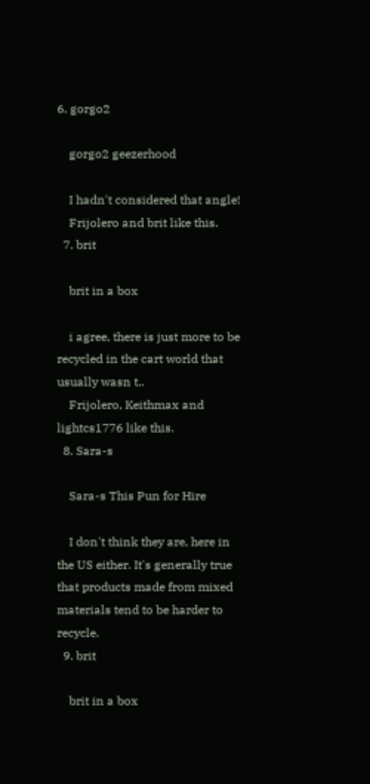6. gorgo2

    gorgo2 geezerhood

    I hadn't considered that angle!
    Frijolero and brit like this.
  7. brit

    brit in a box

    i agree, there is just more to be recycled in the cart world that usually wasn t..
    Frijolero, Keithmax and lightcs1776 like this.
  8. Sara-s

    Sara-s This Pun for Hire

    I don't think they are, here in the US either. It's generally true that products made from mixed materials tend to be harder to recycle.
  9. brit

    brit in a box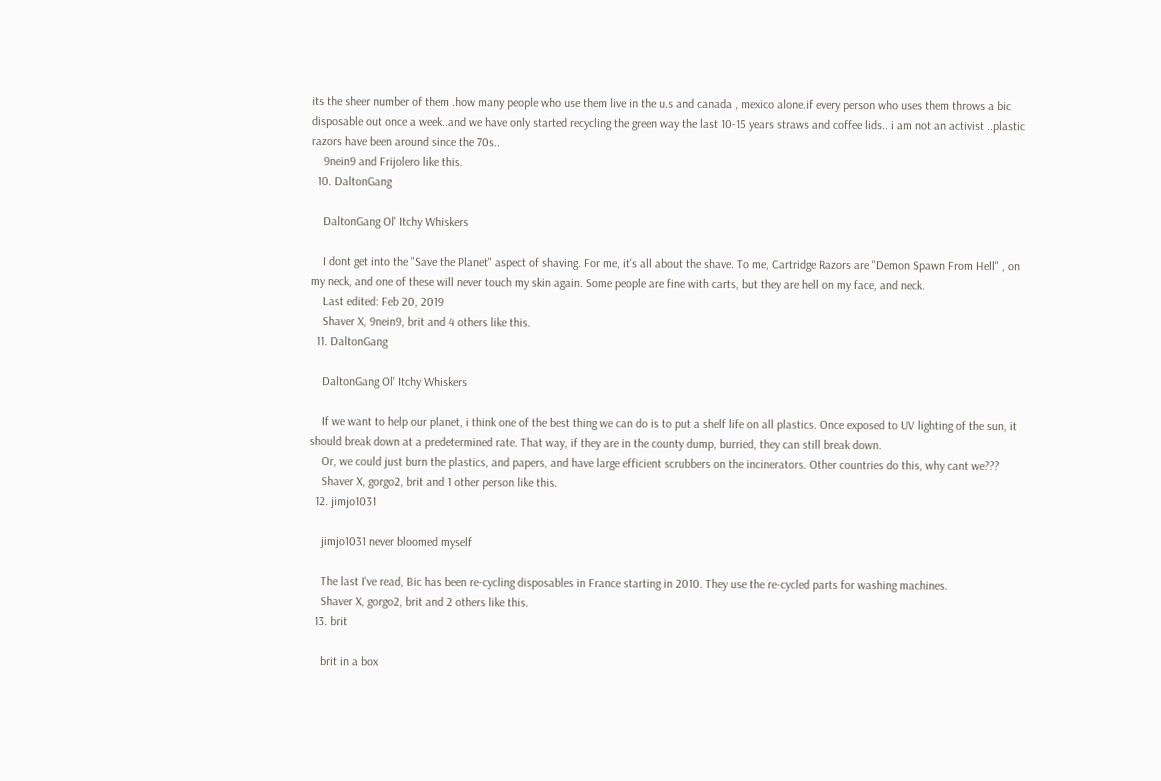its the sheer number of them .how many people who use them live in the u.s and canada , mexico alone.if every person who uses them throws a bic disposable out once a week..and we have only started recycling the green way the last 10-15 years straws and coffee lids.. i am not an activist ..plastic razors have been around since the 70s..
    9nein9 and Frijolero like this.
  10. DaltonGang

    DaltonGang Ol' Itchy Whiskers

    I dont get into the "Save the Planet" aspect of shaving. For me, it's all about the shave. To me, Cartridge Razors are "Demon Spawn From Hell" , on my neck, and one of these will never touch my skin again. Some people are fine with carts, but they are hell on my face, and neck.
    Last edited: Feb 20, 2019
    Shaver X, 9nein9, brit and 4 others like this.
  11. DaltonGang

    DaltonGang Ol' Itchy Whiskers

    If we want to help our planet, i think one of the best thing we can do is to put a shelf life on all plastics. Once exposed to UV lighting of the sun, it should break down at a predetermined rate. That way, if they are in the county dump, burried, they can still break down.
    Or, we could just burn the plastics, and papers, and have large efficient scrubbers on the incinerators. Other countries do this, why cant we???
    Shaver X, gorgo2, brit and 1 other person like this.
  12. jimjo1031

    jimjo1031 never bloomed myself

    The last I've read, Bic has been re-cycling disposables in France starting in 2010. They use the re-cycled parts for washing machines.
    Shaver X, gorgo2, brit and 2 others like this.
  13. brit

    brit in a box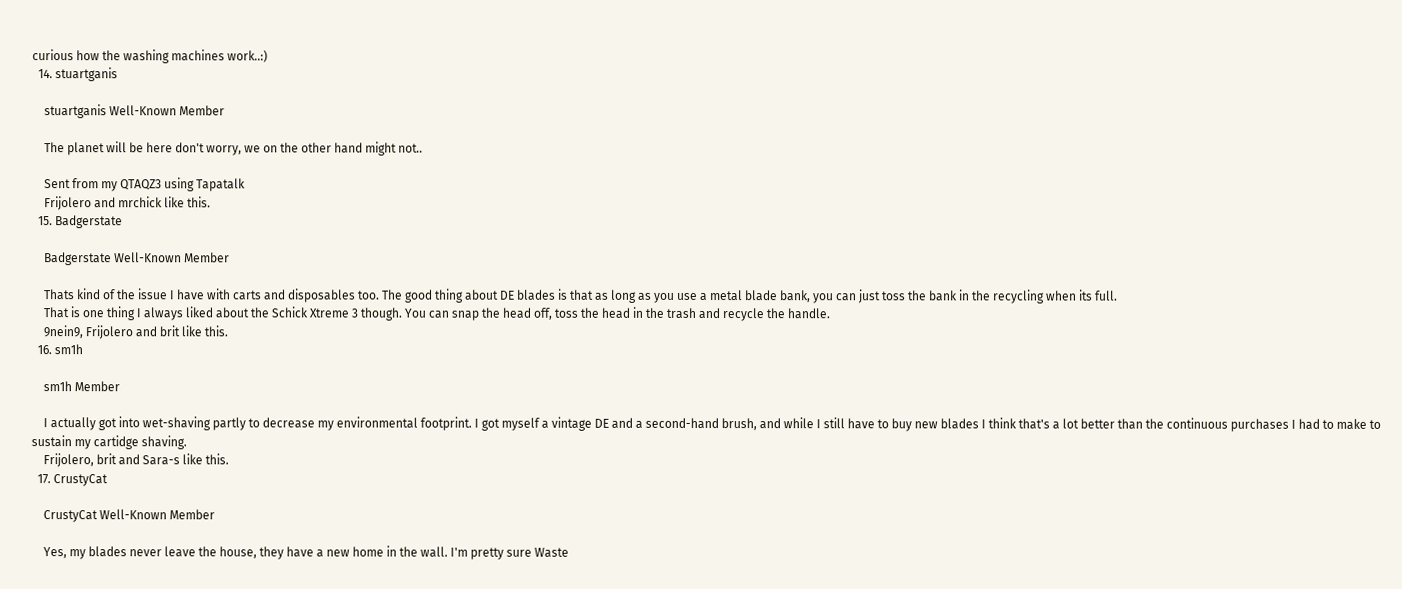curious how the washing machines work..:)
  14. stuartganis

    stuartganis Well-Known Member

    The planet will be here don't worry, we on the other hand might not..

    Sent from my QTAQZ3 using Tapatalk
    Frijolero and mrchick like this.
  15. Badgerstate

    Badgerstate Well-Known Member

    Thats kind of the issue I have with carts and disposables too. The good thing about DE blades is that as long as you use a metal blade bank, you can just toss the bank in the recycling when its full.
    That is one thing I always liked about the Schick Xtreme 3 though. You can snap the head off, toss the head in the trash and recycle the handle.
    9nein9, Frijolero and brit like this.
  16. sm1h

    sm1h Member

    I actually got into wet-shaving partly to decrease my environmental footprint. I got myself a vintage DE and a second-hand brush, and while I still have to buy new blades I think that's a lot better than the continuous purchases I had to make to sustain my cartidge shaving.
    Frijolero, brit and Sara-s like this.
  17. CrustyCat

    CrustyCat Well-Known Member

    Yes, my blades never leave the house, they have a new home in the wall. I'm pretty sure Waste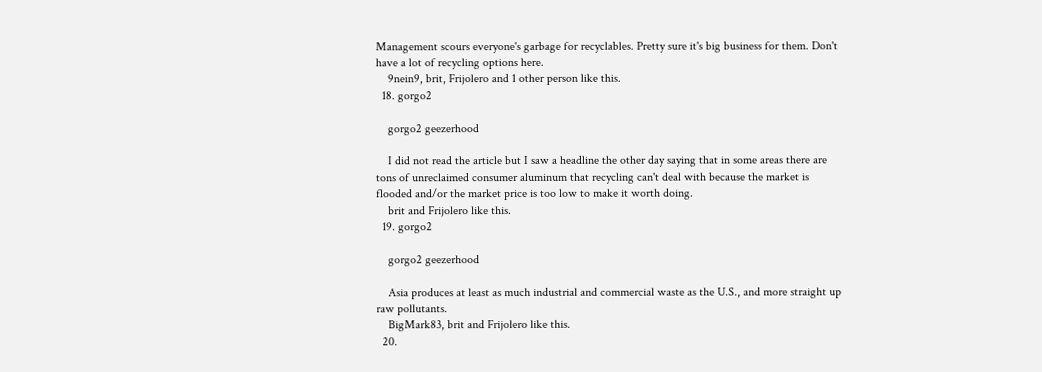Management scours everyone's garbage for recyclables. Pretty sure it's big business for them. Don't have a lot of recycling options here.
    9nein9, brit, Frijolero and 1 other person like this.
  18. gorgo2

    gorgo2 geezerhood

    I did not read the article but I saw a headline the other day saying that in some areas there are tons of unreclaimed consumer aluminum that recycling can't deal with because the market is flooded and/or the market price is too low to make it worth doing.
    brit and Frijolero like this.
  19. gorgo2

    gorgo2 geezerhood

    Asia produces at least as much industrial and commercial waste as the U.S., and more straight up raw pollutants.
    BigMark83, brit and Frijolero like this.
  20.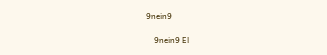9nein9

    9nein9 El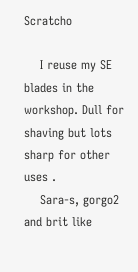Scratcho

    I reuse my SE blades in the workshop. Dull for shaving but lots sharp for other uses .
    Sara-s, gorgo2 and brit like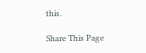this.

Share This Page